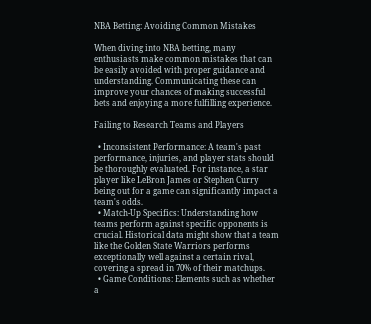NBA Betting: Avoiding Common Mistakes

When diving into NBA betting, many enthusiasts make common mistakes that can be easily avoided with proper guidance and understanding. Communicating these can improve your chances of making successful bets and enjoying a more fulfilling experience.

Failing to Research Teams and Players

  • Inconsistent Performance: A team's past performance, injuries, and player stats should be thoroughly evaluated. For instance, a star player like LeBron James or Stephen Curry being out for a game can significantly impact a team's odds.
  • Match-Up Specifics: Understanding how teams perform against specific opponents is crucial. Historical data might show that a team like the Golden State Warriors performs exceptionally well against a certain rival, covering a spread in 70% of their matchups.
  • Game Conditions: Elements such as whether a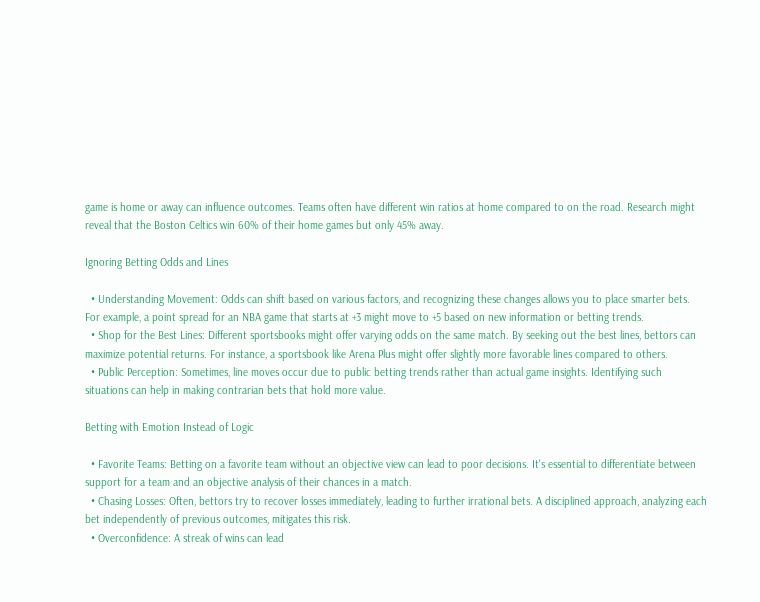game is home or away can influence outcomes. Teams often have different win ratios at home compared to on the road. Research might reveal that the Boston Celtics win 60% of their home games but only 45% away.

Ignoring Betting Odds and Lines

  • Understanding Movement: Odds can shift based on various factors, and recognizing these changes allows you to place smarter bets. For example, a point spread for an NBA game that starts at +3 might move to +5 based on new information or betting trends.
  • Shop for the Best Lines: Different sportsbooks might offer varying odds on the same match. By seeking out the best lines, bettors can maximize potential returns. For instance, a sportsbook like Arena Plus might offer slightly more favorable lines compared to others.
  • Public Perception: Sometimes, line moves occur due to public betting trends rather than actual game insights. Identifying such situations can help in making contrarian bets that hold more value.

Betting with Emotion Instead of Logic

  • Favorite Teams: Betting on a favorite team without an objective view can lead to poor decisions. It's essential to differentiate between support for a team and an objective analysis of their chances in a match.
  • Chasing Losses: Often, bettors try to recover losses immediately, leading to further irrational bets. A disciplined approach, analyzing each bet independently of previous outcomes, mitigates this risk.
  • Overconfidence: A streak of wins can lead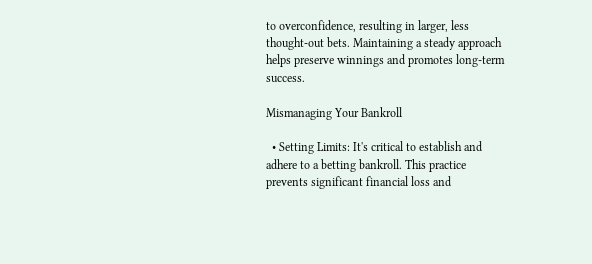to overconfidence, resulting in larger, less thought-out bets. Maintaining a steady approach helps preserve winnings and promotes long-term success.

Mismanaging Your Bankroll

  • Setting Limits: It's critical to establish and adhere to a betting bankroll. This practice prevents significant financial loss and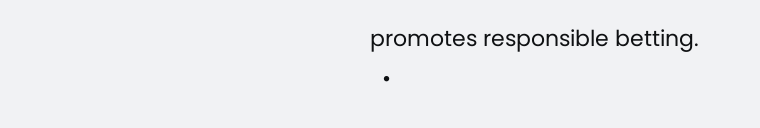promotes responsible betting.
  •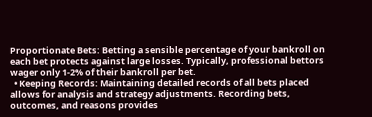Proportionate Bets: Betting a sensible percentage of your bankroll on each bet protects against large losses. Typically, professional bettors wager only 1-2% of their bankroll per bet.
  • Keeping Records: Maintaining detailed records of all bets placed allows for analysis and strategy adjustments. Recording bets, outcomes, and reasons provides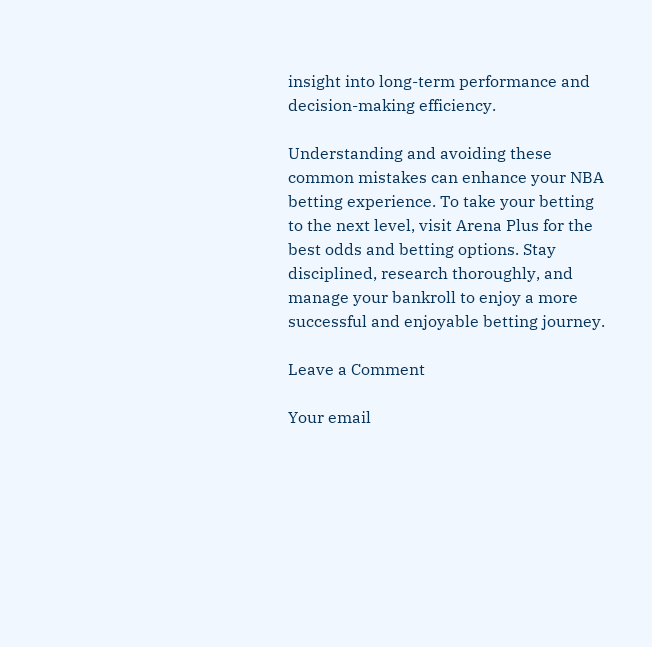insight into long-term performance and decision-making efficiency.

Understanding and avoiding these common mistakes can enhance your NBA betting experience. To take your betting to the next level, visit Arena Plus for the best odds and betting options. Stay disciplined, research thoroughly, and manage your bankroll to enjoy a more successful and enjoyable betting journey.

Leave a Comment

Your email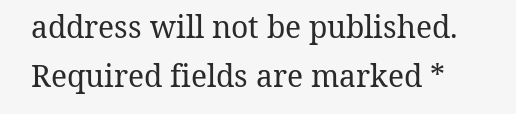address will not be published. Required fields are marked *